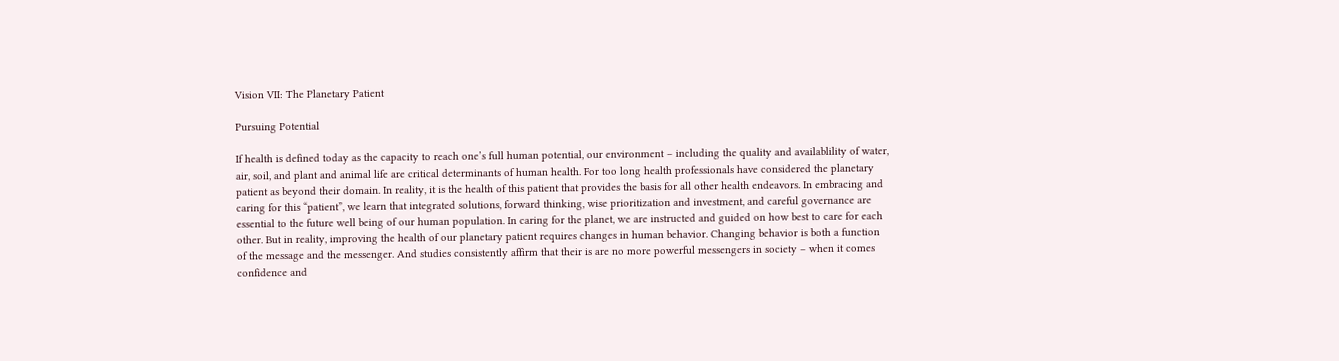Vision VII: The Planetary Patient

Pursuing Potential

If health is defined today as the capacity to reach one’s full human potential, our environment – including the quality and availablility of water, air, soil, and plant and animal life are critical determinants of human health. For too long health professionals have considered the planetary patient as beyond their domain. In reality, it is the health of this patient that provides the basis for all other health endeavors. In embracing and caring for this “patient”, we learn that integrated solutions, forward thinking, wise prioritization and investment, and careful governance are essential to the future well being of our human population. In caring for the planet, we are instructed and guided on how best to care for each other. But in reality, improving the health of our planetary patient requires changes in human behavior. Changing behavior is both a function of the message and the messenger. And studies consistently affirm that their is are no more powerful messengers in society – when it comes confidence and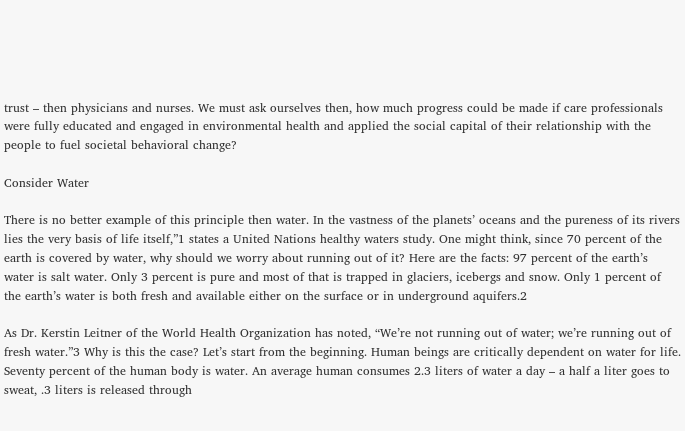trust – then physicians and nurses. We must ask ourselves then, how much progress could be made if care professionals were fully educated and engaged in environmental health and applied the social capital of their relationship with the people to fuel societal behavioral change?

Consider Water

There is no better example of this principle then water. In the vastness of the planets’ oceans and the pureness of its rivers lies the very basis of life itself,”1 states a United Nations healthy waters study. One might think, since 70 percent of the earth is covered by water, why should we worry about running out of it? Here are the facts: 97 percent of the earth’s water is salt water. Only 3 percent is pure and most of that is trapped in glaciers, icebergs and snow. Only 1 percent of the earth’s water is both fresh and available either on the surface or in underground aquifers.2

As Dr. Kerstin Leitner of the World Health Organization has noted, “We’re not running out of water; we’re running out of fresh water.”3 Why is this the case? Let’s start from the beginning. Human beings are critically dependent on water for life. Seventy percent of the human body is water. An average human consumes 2.3 liters of water a day – a half a liter goes to sweat, .3 liters is released through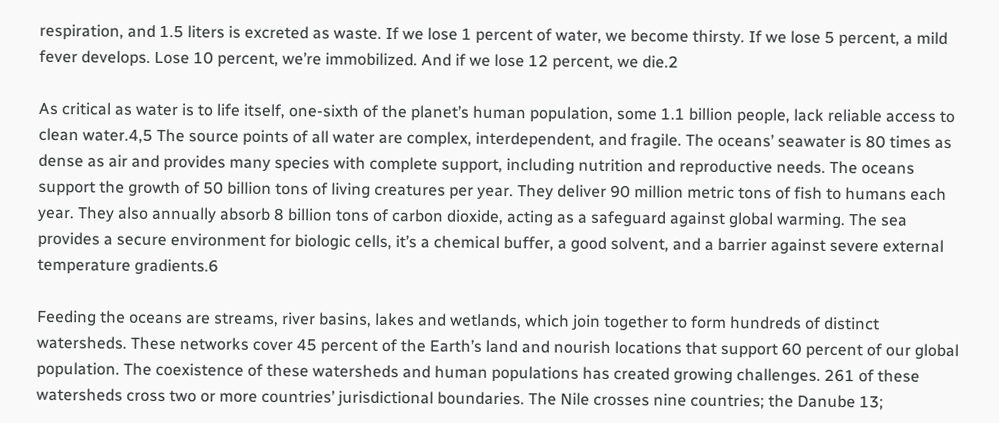respiration, and 1.5 liters is excreted as waste. If we lose 1 percent of water, we become thirsty. If we lose 5 percent, a mild fever develops. Lose 10 percent, we’re immobilized. And if we lose 12 percent, we die.2

As critical as water is to life itself, one-sixth of the planet’s human population, some 1.1 billion people, lack reliable access to clean water.4,5 The source points of all water are complex, interdependent, and fragile. The oceans’ seawater is 80 times as dense as air and provides many species with complete support, including nutrition and reproductive needs. The oceans support the growth of 50 billion tons of living creatures per year. They deliver 90 million metric tons of fish to humans each year. They also annually absorb 8 billion tons of carbon dioxide, acting as a safeguard against global warming. The sea provides a secure environment for biologic cells, it’s a chemical buffer, a good solvent, and a barrier against severe external temperature gradients.6

Feeding the oceans are streams, river basins, lakes and wetlands, which join together to form hundreds of distinct watersheds. These networks cover 45 percent of the Earth’s land and nourish locations that support 60 percent of our global population. The coexistence of these watersheds and human populations has created growing challenges. 261 of these watersheds cross two or more countries’ jurisdictional boundaries. The Nile crosses nine countries; the Danube 13;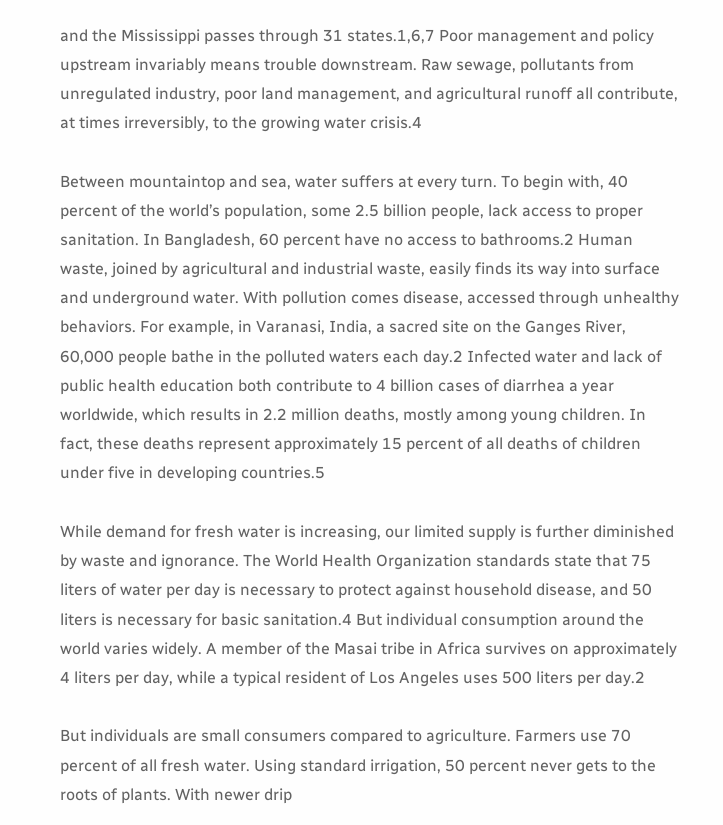and the Mississippi passes through 31 states.1,6,7 Poor management and policy upstream invariably means trouble downstream. Raw sewage, pollutants from unregulated industry, poor land management, and agricultural runoff all contribute, at times irreversibly, to the growing water crisis.4

Between mountaintop and sea, water suffers at every turn. To begin with, 40 percent of the world’s population, some 2.5 billion people, lack access to proper sanitation. In Bangladesh, 60 percent have no access to bathrooms.2 Human waste, joined by agricultural and industrial waste, easily finds its way into surface and underground water. With pollution comes disease, accessed through unhealthy behaviors. For example, in Varanasi, India, a sacred site on the Ganges River, 60,000 people bathe in the polluted waters each day.2 Infected water and lack of public health education both contribute to 4 billion cases of diarrhea a year worldwide, which results in 2.2 million deaths, mostly among young children. In fact, these deaths represent approximately 15 percent of all deaths of children under five in developing countries.5

While demand for fresh water is increasing, our limited supply is further diminished by waste and ignorance. The World Health Organization standards state that 75 liters of water per day is necessary to protect against household disease, and 50 liters is necessary for basic sanitation.4 But individual consumption around the world varies widely. A member of the Masai tribe in Africa survives on approximately 4 liters per day, while a typical resident of Los Angeles uses 500 liters per day.2

But individuals are small consumers compared to agriculture. Farmers use 70 percent of all fresh water. Using standard irrigation, 50 percent never gets to the roots of plants. With newer drip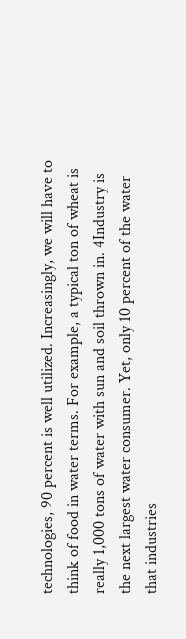technologies, 90 percent is well utilized. Increasingly, we will have to think of food in water terms. For example, a typical ton of wheat is really 1,000 tons of water with sun and soil thrown in. 4Industry is the next largest water consumer. Yet, only 10 percent of the water that industries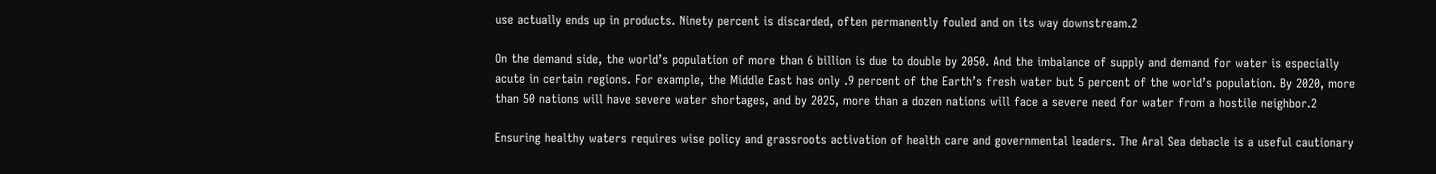use actually ends up in products. Ninety percent is discarded, often permanently fouled and on its way downstream.2

On the demand side, the world’s population of more than 6 billion is due to double by 2050. And the imbalance of supply and demand for water is especially acute in certain regions. For example, the Middle East has only .9 percent of the Earth’s fresh water but 5 percent of the world’s population. By 2020, more than 50 nations will have severe water shortages, and by 2025, more than a dozen nations will face a severe need for water from a hostile neighbor.2

Ensuring healthy waters requires wise policy and grassroots activation of health care and governmental leaders. The Aral Sea debacle is a useful cautionary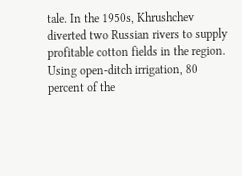tale. In the 1950s, Khrushchev diverted two Russian rivers to supply profitable cotton fields in the region. Using open-ditch irrigation, 80 percent of the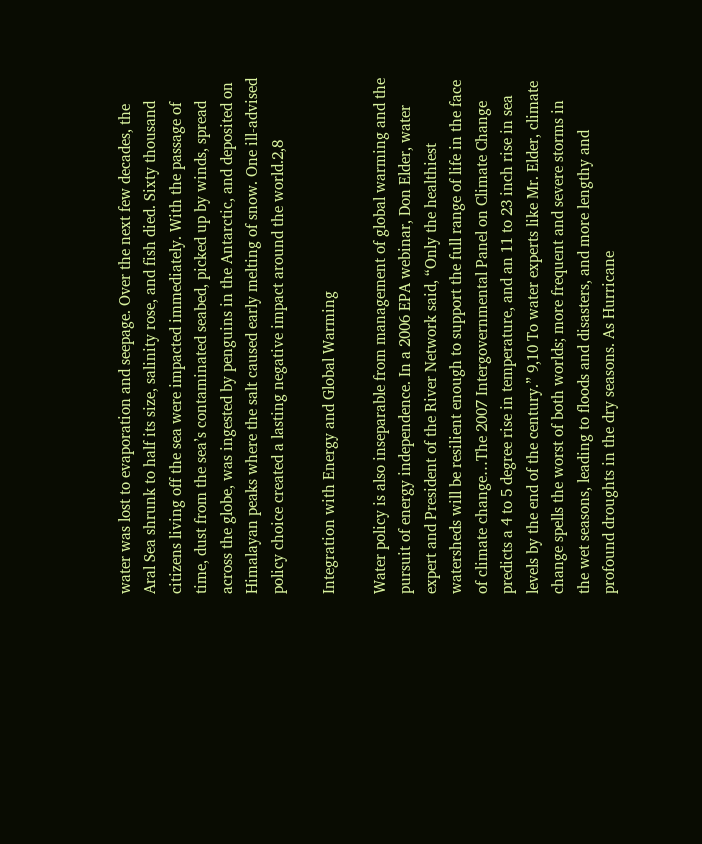water was lost to evaporation and seepage. Over the next few decades, the Aral Sea shrunk to half its size, salinity rose, and fish died. Sixty thousand citizens living off the sea were impacted immediately. With the passage of time, dust from the sea’s contaminated seabed, picked up by winds, spread across the globe, was ingested by penguins in the Antarctic, and deposited on Himalayan peaks where the salt caused early melting of snow. One ill-advised policy choice created a lasting negative impact around the world.2,8

Integration with Energy and Global Warming

Water policy is also inseparable from management of global warming and the pursuit of energy independence. In a 2006 EPA webinar, Don Elder, water expert and President of the River Network said, “Only the healthiest watersheds will be resilient enough to support the full range of life in the face of climate change…The 2007 Intergovernmental Panel on Climate Change predicts a 4 to 5 degree rise in temperature, and an 11 to 23 inch rise in sea levels by the end of the century.” 9,10 To water experts like Mr. Elder, climate change spells the worst of both worlds; more frequent and severe storms in the wet seasons, leading to floods and disasters, and more lengthy and profound droughts in the dry seasons. As Hurricane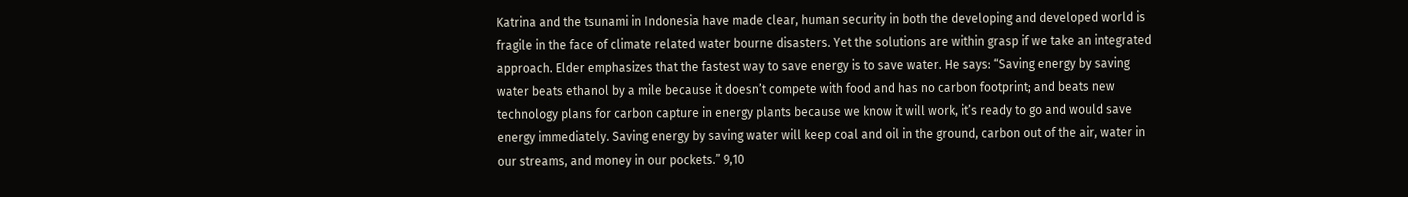Katrina and the tsunami in Indonesia have made clear, human security in both the developing and developed world is fragile in the face of climate related water bourne disasters. Yet the solutions are within grasp if we take an integrated approach. Elder emphasizes that the fastest way to save energy is to save water. He says: “Saving energy by saving water beats ethanol by a mile because it doesn’t compete with food and has no carbon footprint; and beats new technology plans for carbon capture in energy plants because we know it will work, it’s ready to go and would save energy immediately. Saving energy by saving water will keep coal and oil in the ground, carbon out of the air, water in our streams, and money in our pockets.” 9,10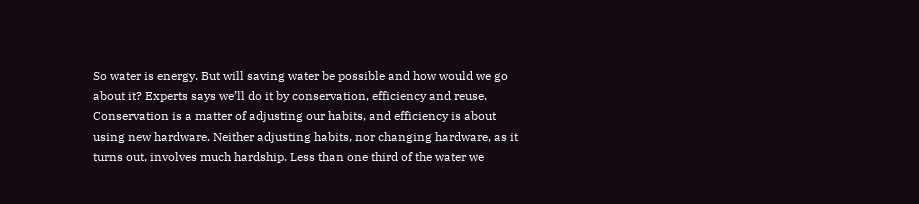So water is energy. But will saving water be possible and how would we go about it? Experts says we’ll do it by conservation, efficiency and reuse. Conservation is a matter of adjusting our habits, and efficiency is about using new hardware. Neither adjusting habits, nor changing hardware, as it turns out, involves much hardship. Less than one third of the water we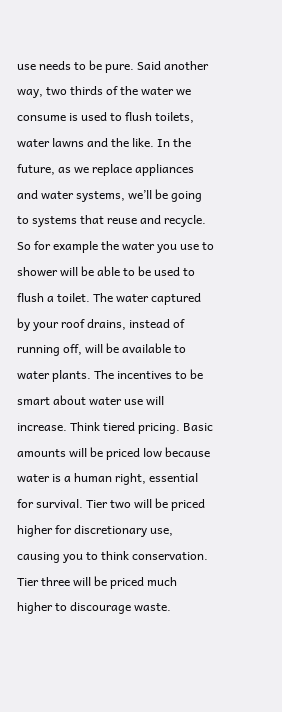use needs to be pure. Said another way, two thirds of the water we consume is used to flush toilets, water lawns and the like. In the future, as we replace appliances and water systems, we’ll be going to systems that reuse and recycle. So for example the water you use to shower will be able to be used to flush a toilet. The water captured by your roof drains, instead of running off, will be available to water plants. The incentives to be smart about water use will increase. Think tiered pricing. Basic amounts will be priced low because water is a human right, essential for survival. Tier two will be priced higher for discretionary use, causing you to think conservation. Tier three will be priced much higher to discourage waste.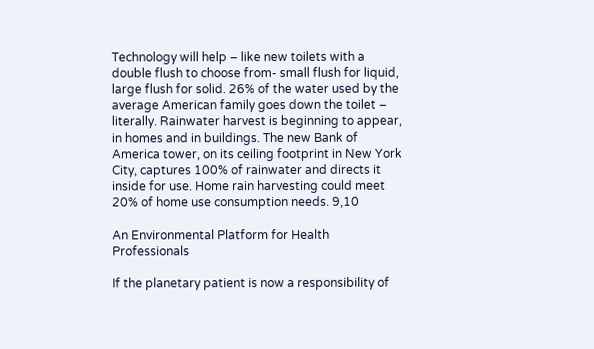Technology will help – like new toilets with a double flush to choose from- small flush for liquid, large flush for solid. 26% of the water used by the average American family goes down the toilet – literally. Rainwater harvest is beginning to appear, in homes and in buildings. The new Bank of America tower, on its ceiling footprint in New York City, captures 100% of rainwater and directs it inside for use. Home rain harvesting could meet 20% of home use consumption needs. 9,10

An Environmental Platform for Health Professionals

If the planetary patient is now a responsibility of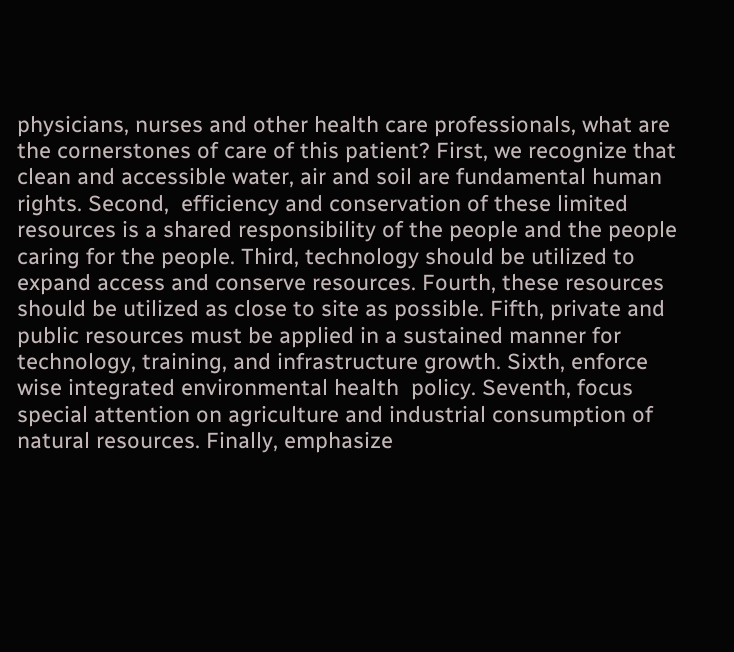physicians, nurses and other health care professionals, what are the cornerstones of care of this patient? First, we recognize that clean and accessible water, air and soil are fundamental human rights. Second,  efficiency and conservation of these limited resources is a shared responsibility of the people and the people caring for the people. Third, technology should be utilized to expand access and conserve resources. Fourth, these resources should be utilized as close to site as possible. Fifth, private and public resources must be applied in a sustained manner for technology, training, and infrastructure growth. Sixth, enforce wise integrated environmental health  policy. Seventh, focus special attention on agriculture and industrial consumption of natural resources. Finally, emphasize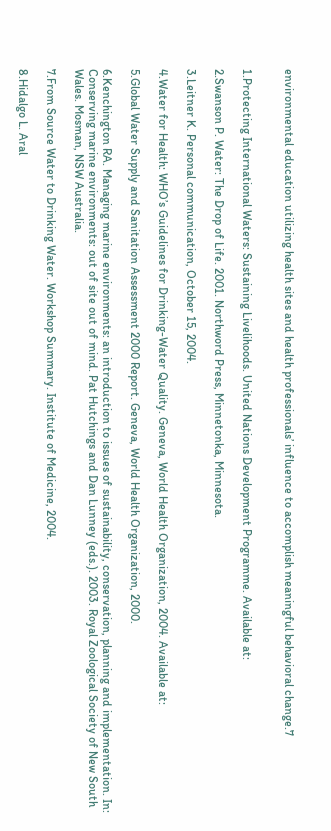environmental education utilizing health sites and health professionals’ influence to accomplish meaningful behavioral change.7


1.Protecting International Waters: Sustaining Livelihoods. United Nations Development Programme. Available at:

2.Swanson P. Water: The Drop of Life. 2001. Northword Press, Minnetonka, Minnesota.

3.Leitner K. Personal communication, October 15, 2004.

4.Water for Health: WHO’s Guidelines for Drinking-Water Quality. Geneva, World Health Organization, 2004. Available at:

5.Global Water Supply and Sanitation Assessment 2000 Report. Geneva, World Health Organization, 2000.

6.Kenchington RA. Managing marine environments: an introduction to issues of sustainability, conservation, planning and implementation. In: Conserving marine environments: out of site out of mind. Pat Hutchings and Dan Lunney (eds.). 2003. Royal Zoological Society of New South Wales. Mosman, NSW Australia.

7.From Source Water to Drinking Water. Workshop Summary. Institute of Medicine, 2004.

8.Hidalgo L. Aral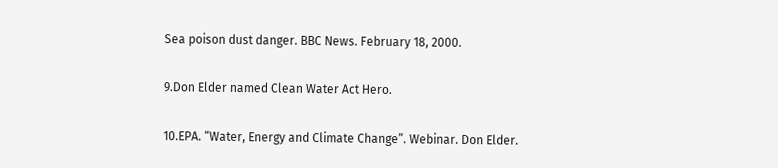Sea poison dust danger. BBC News. February 18, 2000.

9.Don Elder named Clean Water Act Hero.

10.EPA. “Water, Energy and Climate Change”. Webinar. Don Elder.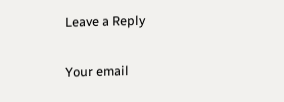Leave a Reply

Your email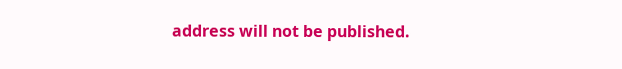address will not be published.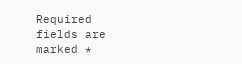Required fields are marked *